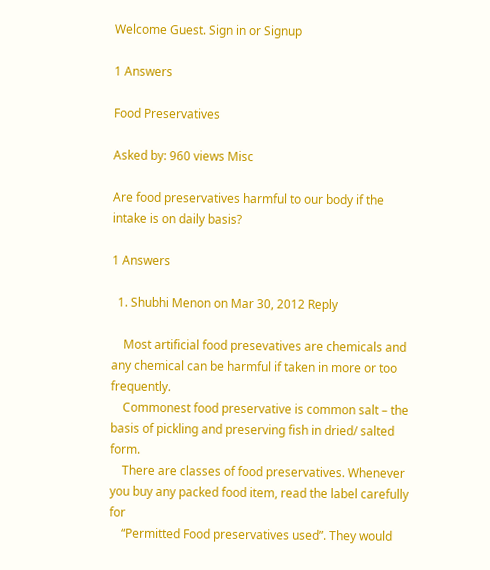Welcome Guest. Sign in or Signup

1 Answers

Food Preservatives

Asked by: 960 views Misc

Are food preservatives harmful to our body if the intake is on daily basis?

1 Answers

  1. Shubhi Menon on Mar 30, 2012 Reply

    Most artificial food presevatives are chemicals and any chemical can be harmful if taken in more or too frequently.
    Commonest food preservative is common salt – the basis of pickling and preserving fish in dried/ salted form.
    There are classes of food preservatives. Whenever you buy any packed food item, read the label carefully for
    “Permitted Food preservatives used”. They would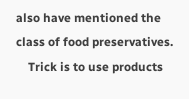also have mentioned the class of food preservatives.
    Trick is to use products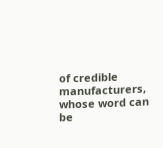of credible manufacturers, whose word can be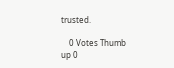trusted.

    0 Votes Thumb up 0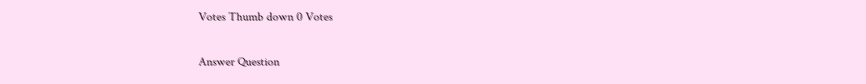Votes Thumb down 0 Votes

Answer Question